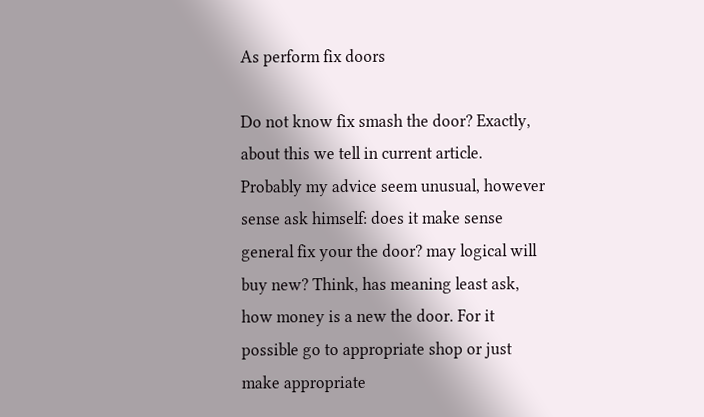As perform fix doors

Do not know fix smash the door? Exactly, about this we tell in current article.
Probably my advice seem unusual, however sense ask himself: does it make sense general fix your the door? may logical will buy new? Think, has meaning least ask, how money is a new the door. For it possible go to appropriate shop or just make appropriate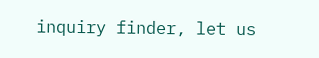inquiry finder, let us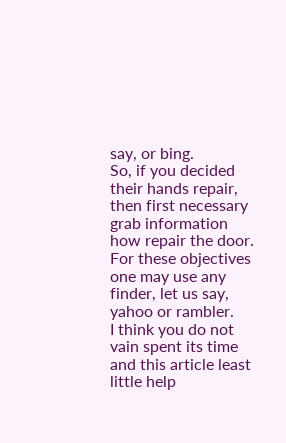say, or bing.
So, if you decided their hands repair, then first necessary grab information how repair the door. For these objectives one may use any finder, let us say, yahoo or rambler.
I think you do not vain spent its time and this article least little help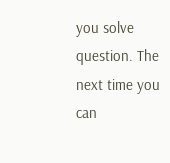you solve question. The next time you can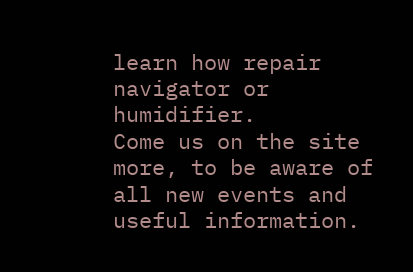learn how repair navigator or humidifier.
Come us on the site more, to be aware of all new events and useful information.